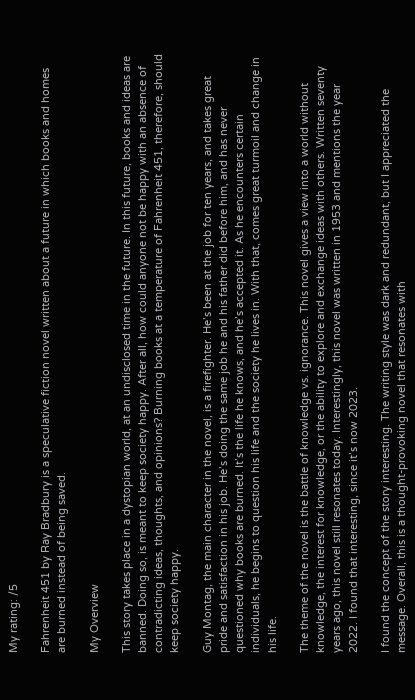My rating: /5

Fahrenheit 451 by Ray Bradbury is a speculative fiction novel written about a future in which books and homes are burned instead of being saved.

My Overview

This story takes place in a dystopian world, at an undisclosed time in the future. In this future, books and ideas are banned. Doing so, is meant to keep society happy. After all, how could anyone not be happy with an absence of contradicting ideas, thoughts, and opinions? Burning books at a temperature of Fahrenheit 451, therefore, should keep society happy.

Guy Montag, the main character in the novel, is a firefighter. He’s been at the job for ten years, and takes great pride and satisfaction in his job. He’s doing the same job he and his father did before him, and has never questioned why books are burned. It’s the life he knows, and he’s accepted it. As he encounters certain individuals, he begins to question his life and the society he lives in. With that, comes great turmoil and change in his life.

The theme of the novel is the battle of knowledge vs. ignorance. This novel gives a view into a world without knowledge, the interest for knowledge, or the ability to explore and exchange ideas with others. Written seventy years ago, this novel still resonates today. Interestingly, this novel was written in 1953 and mentions the year 2022. I found that interesting, since it’s now 2023.

I found the concept of the story interesting. The writing style was dark and redundant, but I appreciated the message. Overall, this is a thought-provoking novel that resonates with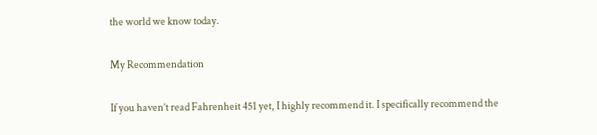the world we know today.

My Recommendation

If you haven’t read Fahrenheit 451 yet, I highly recommend it. I specifically recommend the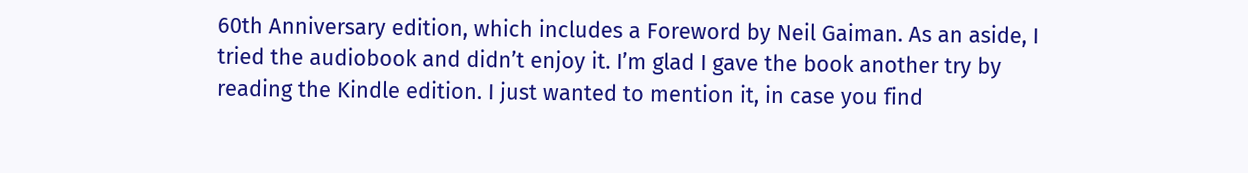60th Anniversary edition, which includes a Foreword by Neil Gaiman. As an aside, I tried the audiobook and didn’t enjoy it. I’m glad I gave the book another try by reading the Kindle edition. I just wanted to mention it, in case you find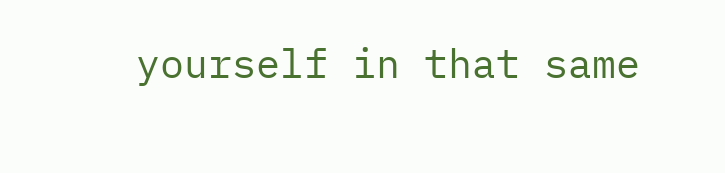yourself in that same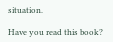situation.

Have you read this book?